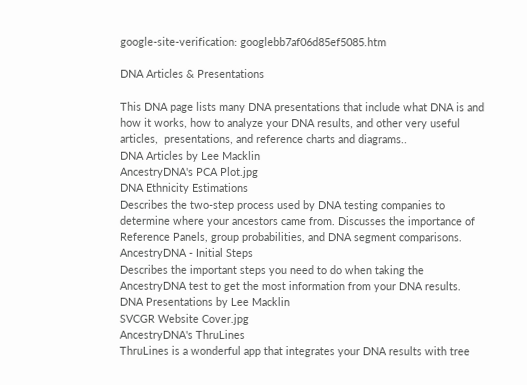google-site-verification: googlebb7af06d85ef5085.htm

DNA Articles & Presentations

This DNA page lists many DNA presentations that include what DNA is and how it works, how to analyze your DNA results, and other very useful articles,  presentations, and reference charts and diagrams..
DNA Articles by Lee Macklin
AncestryDNA's PCA Plot.jpg
DNA Ethnicity Estimations
Describes the two-step process used by DNA testing companies to determine where your ancestors came from. Discusses the importance of Reference Panels, group probabilities, and DNA segment comparisons.
AncestryDNA - Initial Steps
Describes the important steps you need to do when taking the AncestryDNA test to get the most information from your DNA results.
DNA Presentations by Lee Macklin
SVCGR Website Cover.jpg
AncestryDNA's ThruLines
ThruLines is a wonderful app that integrates your DNA results with tree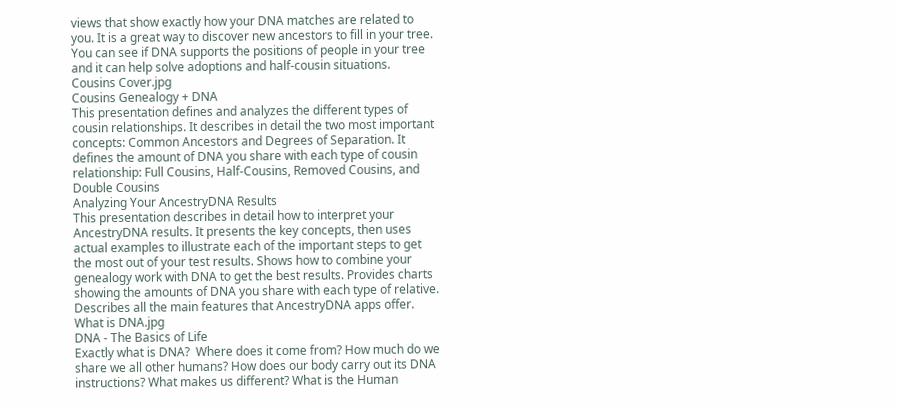views that show exactly how your DNA matches are related to you. It is a great way to discover new ancestors to fill in your tree. You can see if DNA supports the positions of people in your tree and it can help solve adoptions and half-cousin situations.
Cousins Cover.jpg
Cousins Genealogy + DNA
This presentation defines and analyzes the different types of cousin relationships. It describes in detail the two most important concepts: Common Ancestors and Degrees of Separation. It defines the amount of DNA you share with each type of cousin relationship: Full Cousins, Half-Cousins, Removed Cousins, and Double Cousins
Analyzing Your AncestryDNA Results
This presentation describes in detail how to interpret your AncestryDNA results. It presents the key concepts, then uses actual examples to illustrate each of the important steps to get the most out of your test results. Shows how to combine your genealogy work with DNA to get the best results. Provides charts showing the amounts of DNA you share with each type of relative. Describes all the main features that AncestryDNA apps offer.
What is DNA.jpg
DNA - The Basics of Life
Exactly what is DNA?  Where does it come from? How much do we share we all other humans? How does our body carry out its DNA instructions? What makes us different? What is the Human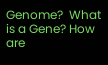Genome?  What is a Gene? How are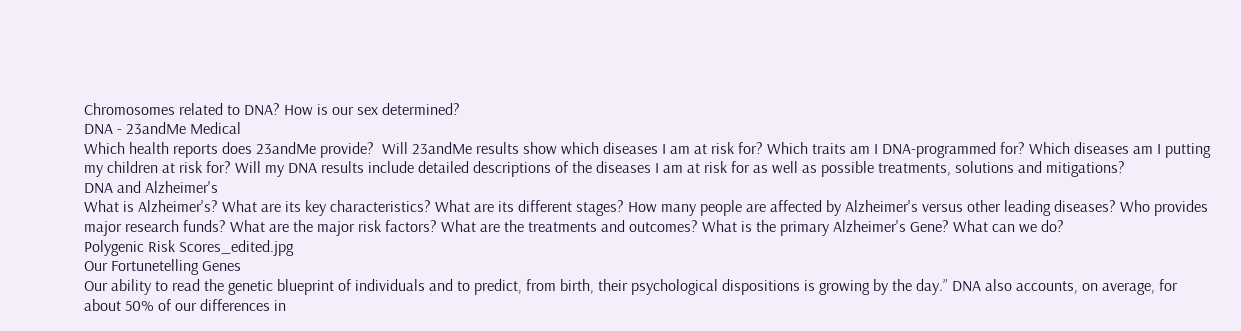Chromosomes related to DNA? How is our sex determined?
DNA - 23andMe Medical
Which health reports does 23andMe provide?  Will 23andMe results show which diseases I am at risk for? Which traits am I DNA-programmed for? Which diseases am I putting my children at risk for? Will my DNA results include detailed descriptions of the diseases I am at risk for as well as possible treatments, solutions and mitigations?
DNA and Alzheimer's
What is Alzheimer's? What are its key characteristics? What are its different stages? How many people are affected by Alzheimer's versus other leading diseases? Who provides major research funds? What are the major risk factors? What are the treatments and outcomes? What is the primary Alzheimer's Gene? What can we do?
Polygenic Risk Scores_edited.jpg
Our Fortunetelling Genes
Our ability to read the genetic blueprint of individuals and to predict, from birth, their psychological dispositions is growing by the day.” DNA also accounts, on average, for about 50% of our differences in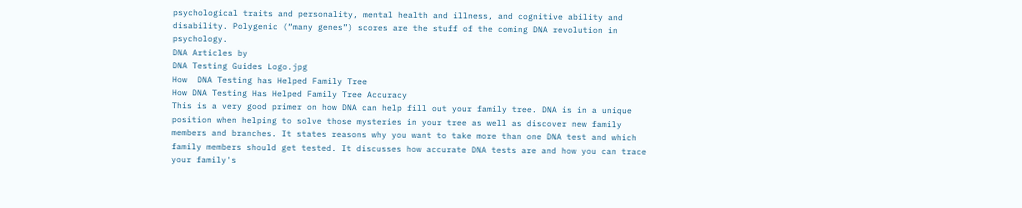psychological traits and personality, mental health and illness, and cognitive ability and disability. Polygenic (“many genes”) scores are the stuff of the coming DNA revolution in psychology.
DNA Articles by
DNA Testing Guides Logo.jpg
How  DNA Testing has Helped Family Tree
How DNA Testing Has Helped Family Tree Accuracy
This is a very good primer on how DNA can help fill out your family tree. DNA is in a unique position when helping to solve those mysteries in your tree as well as discover new family members and branches. It states reasons why you want to take more than one DNA test and which family members should get tested. It discusses how accurate DNA tests are and how you can trace your family's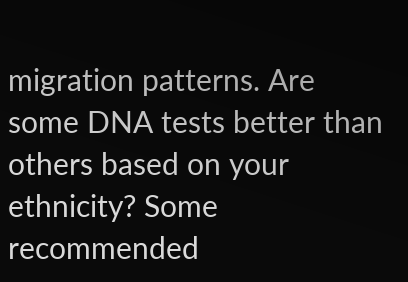migration patterns. Are some DNA tests better than others based on your ethnicity? Some recommended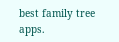best family tree apps.